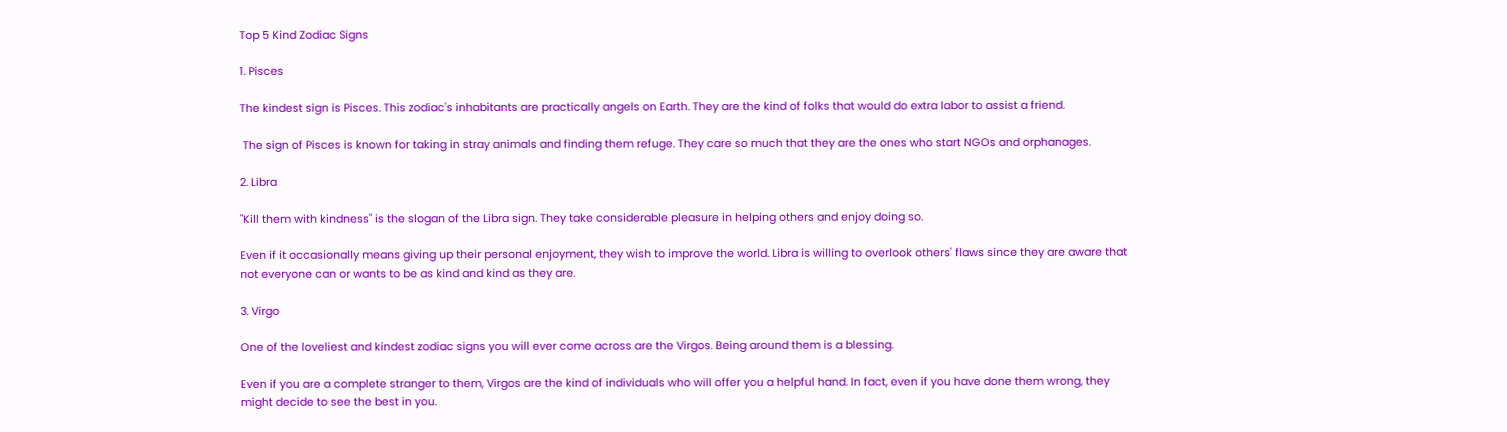Top 5 Kind Zodiac Signs

1. Pisces

The kindest sign is Pisces. This zodiac's inhabitants are practically angels on Earth. They are the kind of folks that would do extra labor to assist a friend.

 The sign of Pisces is known for taking in stray animals and finding them refuge. They care so much that they are the ones who start NGOs and orphanages.

2. Libra

"Kill them with kindness" is the slogan of the Libra sign. They take considerable pleasure in helping others and enjoy doing so.

Even if it occasionally means giving up their personal enjoyment, they wish to improve the world. Libra is willing to overlook others' flaws since they are aware that not everyone can or wants to be as kind and kind as they are.

3. Virgo

One of the loveliest and kindest zodiac signs you will ever come across are the Virgos. Being around them is a blessing.

Even if you are a complete stranger to them, Virgos are the kind of individuals who will offer you a helpful hand. In fact, even if you have done them wrong, they might decide to see the best in you.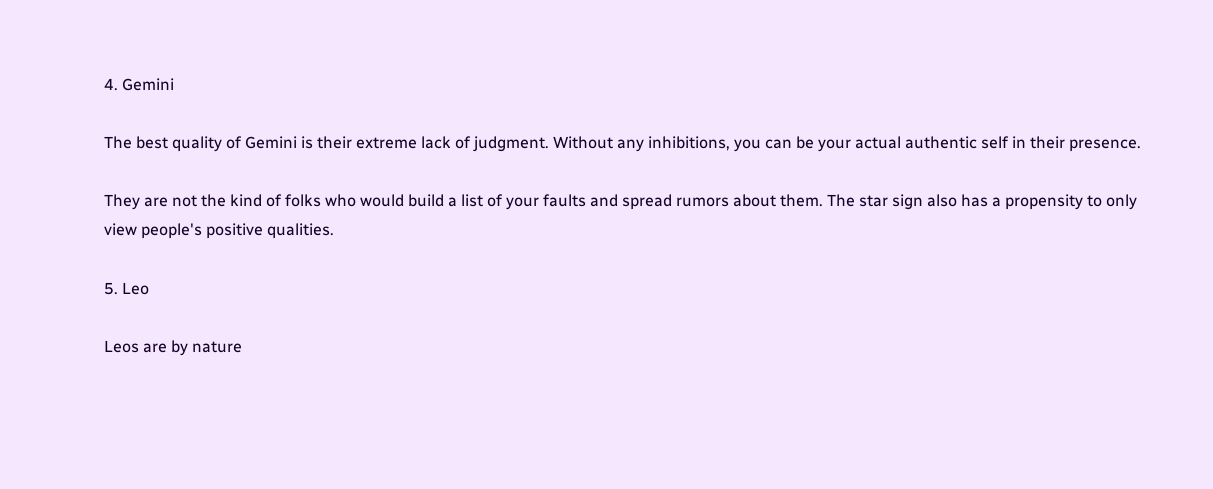4. Gemini

The best quality of Gemini is their extreme lack of judgment. Without any inhibitions, you can be your actual authentic self in their presence.

They are not the kind of folks who would build a list of your faults and spread rumors about them. The star sign also has a propensity to only view people's positive qualities.

5. Leo

Leos are by nature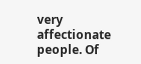very affectionate people. Of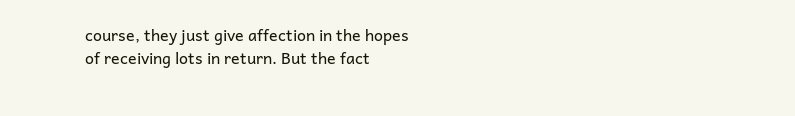course, they just give affection in the hopes of receiving lots in return. But the fact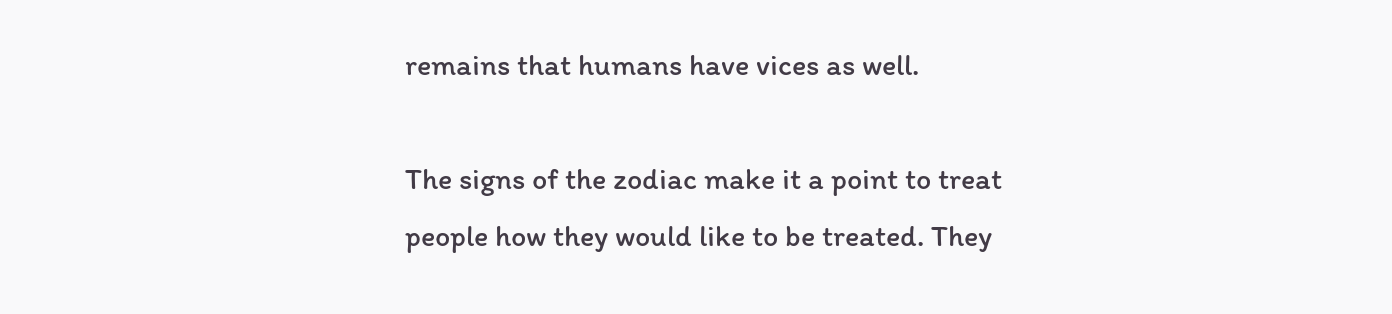remains that humans have vices as well.

The signs of the zodiac make it a point to treat people how they would like to be treated. They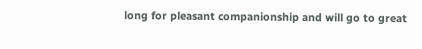long for pleasant companionship and will go to great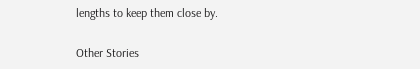lengths to keep them close by.

Other Stories